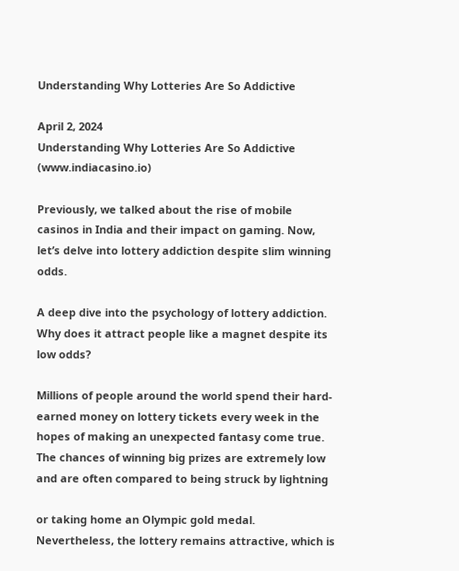Understanding Why Lotteries Are So Addictive

April 2, 2024
Understanding Why Lotteries Are So Addictive (www.indiacasino.io)

Previously, we talked about the rise of mobile casinos in India and their impact on gaming. Now, let’s delve into lottery addiction despite slim winning odds.

A deep dive into the psychology of lottery addiction. Why does it attract people like a magnet despite its low odds?

Millions of people around the world spend their hard-earned money on lottery tickets every week in the hopes of making an unexpected fantasy come true. The chances of winning big prizes are extremely low and are often compared to being struck by lightning

or taking home an Olympic gold medal.  Nevertheless, the lottery remains attractive, which is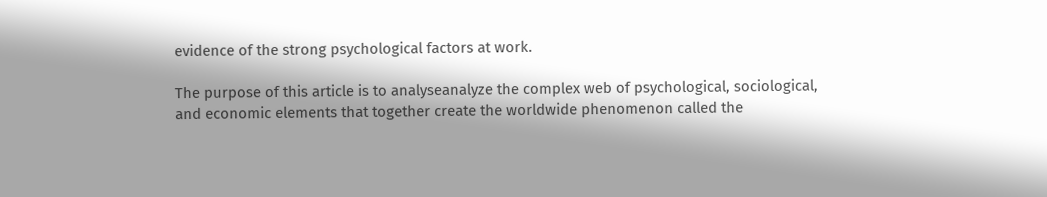evidence of the strong psychological factors at work.

The purpose of this article is to analyseanalyze the complex web of psychological, sociological, and economic elements that together create the worldwide phenomenon called the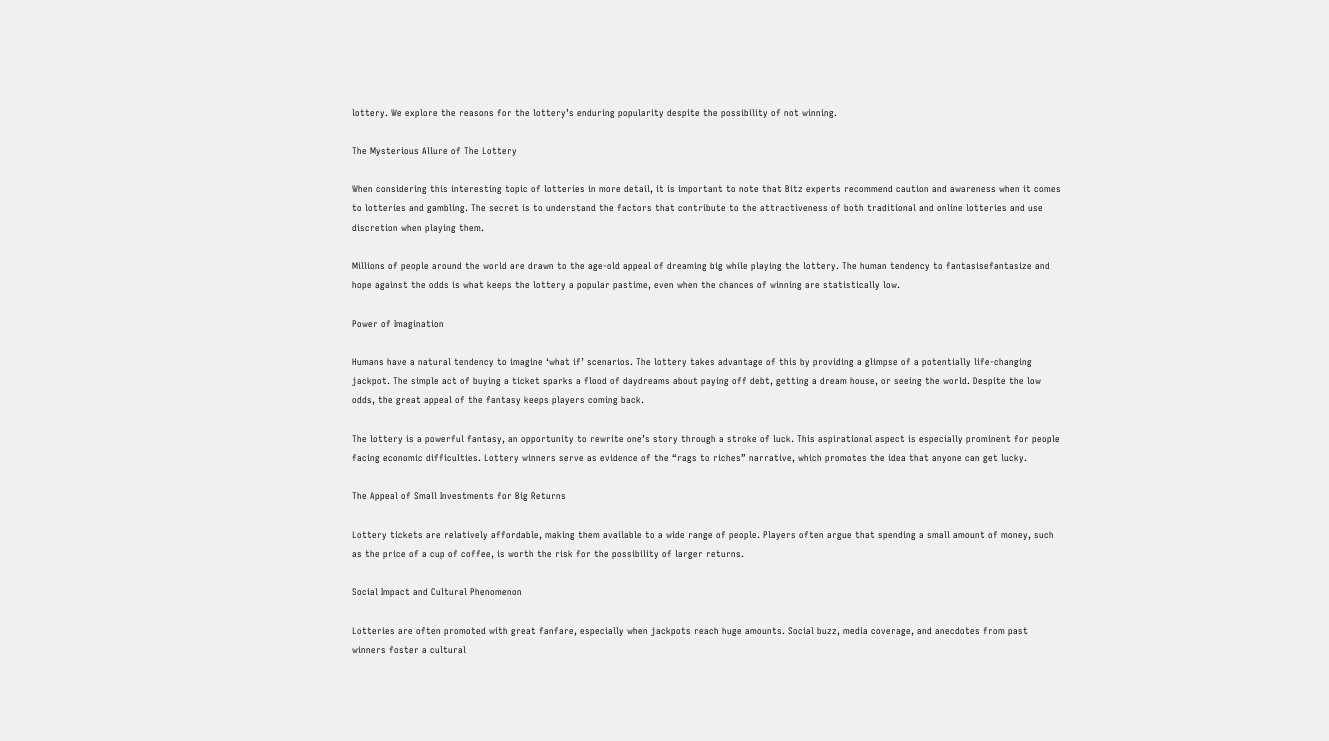lottery. We explore the reasons for the lottery’s enduring popularity despite the possibility of not winning.

The Mysterious Allure of The Lottery

When considering this interesting topic of lotteries in more detail, it is important to note that Bitz experts recommend caution and awareness when it comes to lotteries and gambling. The secret is to understand the factors that contribute to the attractiveness of both traditional and online lotteries and use discretion when playing them.

Millions of people around the world are drawn to the age-old appeal of dreaming big while playing the lottery. The human tendency to fantasisefantasize and hope against the odds is what keeps the lottery a popular pastime, even when the chances of winning are statistically low.

Power of Imagination

Humans have a natural tendency to imagine ‘what if’ scenarios. The lottery takes advantage of this by providing a glimpse of a potentially life-changing jackpot. The simple act of buying a ticket sparks a flood of daydreams about paying off debt, getting a dream house, or seeing the world. Despite the low odds, the great appeal of the fantasy keeps players coming back.

The lottery is a powerful fantasy, an opportunity to rewrite one’s story through a stroke of luck. This aspirational aspect is especially prominent for people facing economic difficulties. Lottery winners serve as evidence of the “rags to riches” narrative, which promotes the idea that anyone can get lucky.

The Appeal of Small Investments for Big Returns

Lottery tickets are relatively affordable, making them available to a wide range of people. Players often argue that spending a small amount of money, such as the price of a cup of coffee, is worth the risk for the possibility of larger returns.

Social Impact and Cultural Phenomenon

Lotteries are often promoted with great fanfare, especially when jackpots reach huge amounts. Social buzz, media coverage, and anecdotes from past winners foster a cultural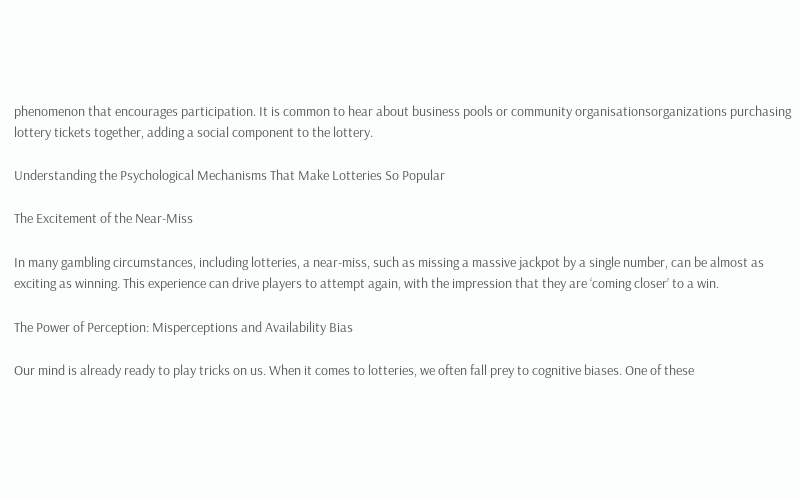phenomenon that encourages participation. It is common to hear about business pools or community organisationsorganizations purchasing lottery tickets together, adding a social component to the lottery.

Understanding the Psychological Mechanisms That Make Lotteries So Popular

The Excitement of the Near-Miss

In many gambling circumstances, including lotteries, a near-miss, such as missing a massive jackpot by a single number, can be almost as exciting as winning. This experience can drive players to attempt again, with the impression that they are ‘coming closer’ to a win.

The Power of Perception: Misperceptions and Availability Bias

Our mind is already ready to play tricks on us. When it comes to lotteries, we often fall prey to cognitive biases. One of these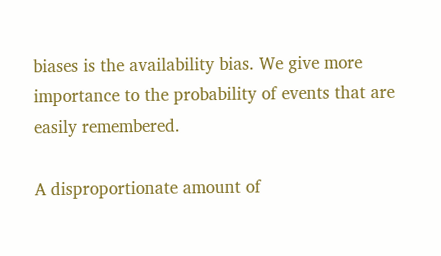biases is the availability bias. We give more importance to the probability of events that are easily remembered.

A disproportionate amount of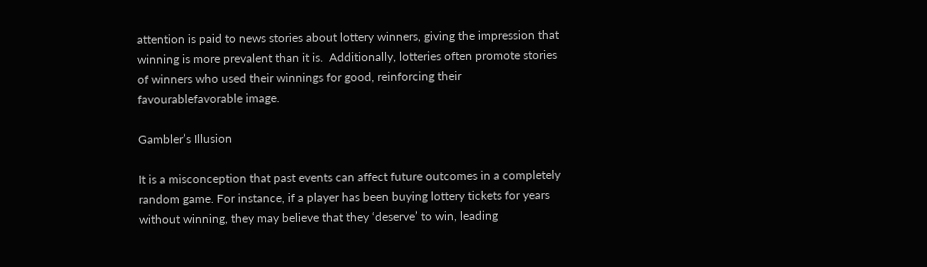attention is paid to news stories about lottery winners, giving the impression that winning is more prevalent than it is.  Additionally, lotteries often promote stories of winners who used their winnings for good, reinforcing their favourablefavorable image.

Gambler’s Illusion

It is a misconception that past events can affect future outcomes in a completely random game. For instance, if a player has been buying lottery tickets for years without winning, they may believe that they ‘deserve’ to win, leading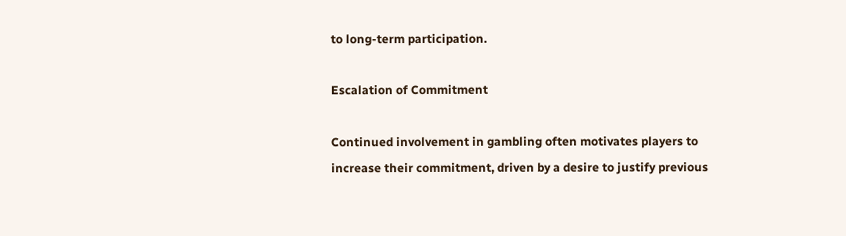to long-term participation.

Escalation of Commitment

Continued involvement in gambling often motivates players to increase their commitment, driven by a desire to justify previous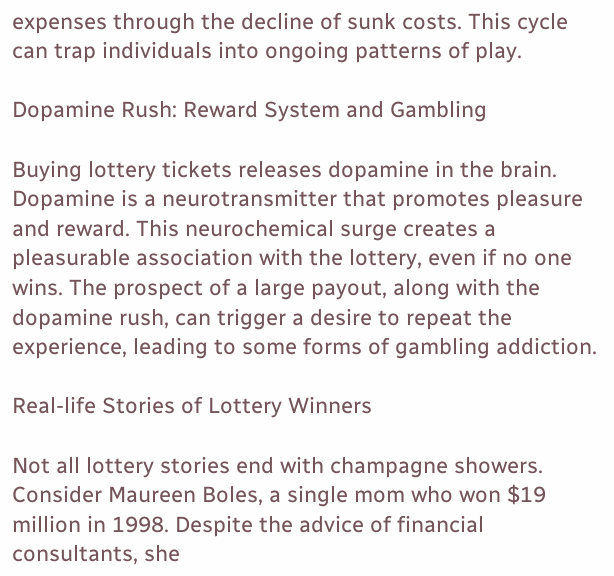expenses through the decline of sunk costs. This cycle can trap individuals into ongoing patterns of play.

Dopamine Rush: Reward System and Gambling

Buying lottery tickets releases dopamine in the brain. Dopamine is a neurotransmitter that promotes pleasure and reward. This neurochemical surge creates a pleasurable association with the lottery, even if no one wins. The prospect of a large payout, along with the dopamine rush, can trigger a desire to repeat the experience, leading to some forms of gambling addiction.

Real-life Stories of Lottery Winners

Not all lottery stories end with champagne showers. Consider Maureen Boles, a single mom who won $19 million in 1998. Despite the advice of financial consultants, she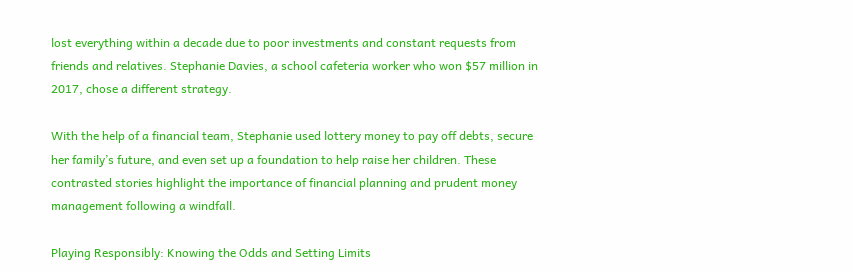lost everything within a decade due to poor investments and constant requests from friends and relatives. Stephanie Davies, a school cafeteria worker who won $57 million in 2017, chose a different strategy.

With the help of a financial team, Stephanie used lottery money to pay off debts, secure her family’s future, and even set up a foundation to help raise her children. These contrasted stories highlight the importance of financial planning and prudent money management following a windfall.

Playing Responsibly: Knowing the Odds and Setting Limits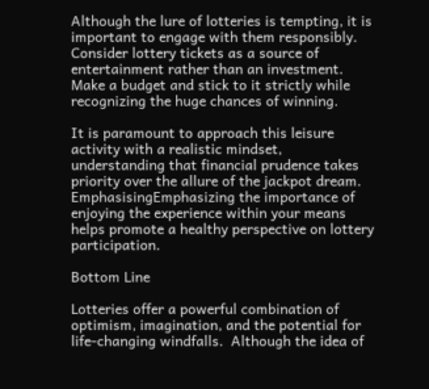Although the lure of lotteries is tempting, it is important to engage with them responsibly. Consider lottery tickets as a source of entertainment rather than an investment. Make a budget and stick to it strictly while recognizing the huge chances of winning.

It is paramount to approach this leisure activity with a realistic mindset, understanding that financial prudence takes priority over the allure of the jackpot dream. EmphasisingEmphasizing the importance of enjoying the experience within your means helps promote a healthy perspective on lottery participation.

Bottom Line

Lotteries offer a powerful combination of optimism, imagination, and the potential for life-changing windfalls.  Although the idea of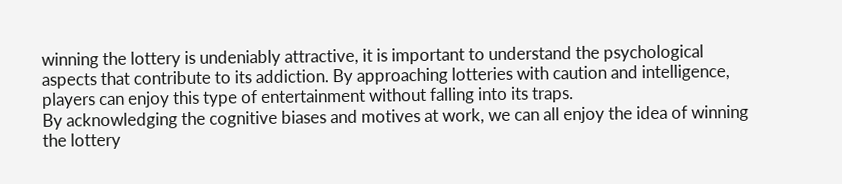winning the lottery is undeniably attractive, it is important to understand the psychological aspects that contribute to its addiction. By approaching lotteries with caution and intelligence, players can enjoy this type of entertainment without falling into its traps.
By acknowledging the cognitive biases and motives at work, we can all enjoy the idea of winning the lottery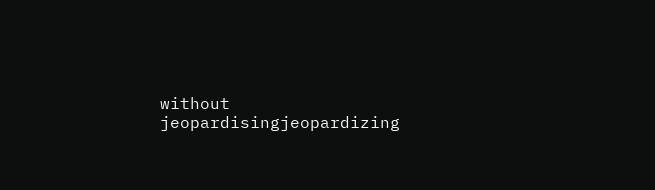without jeopardisingjeopardizing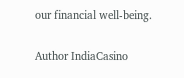our financial well-being.

Author IndiaCasino